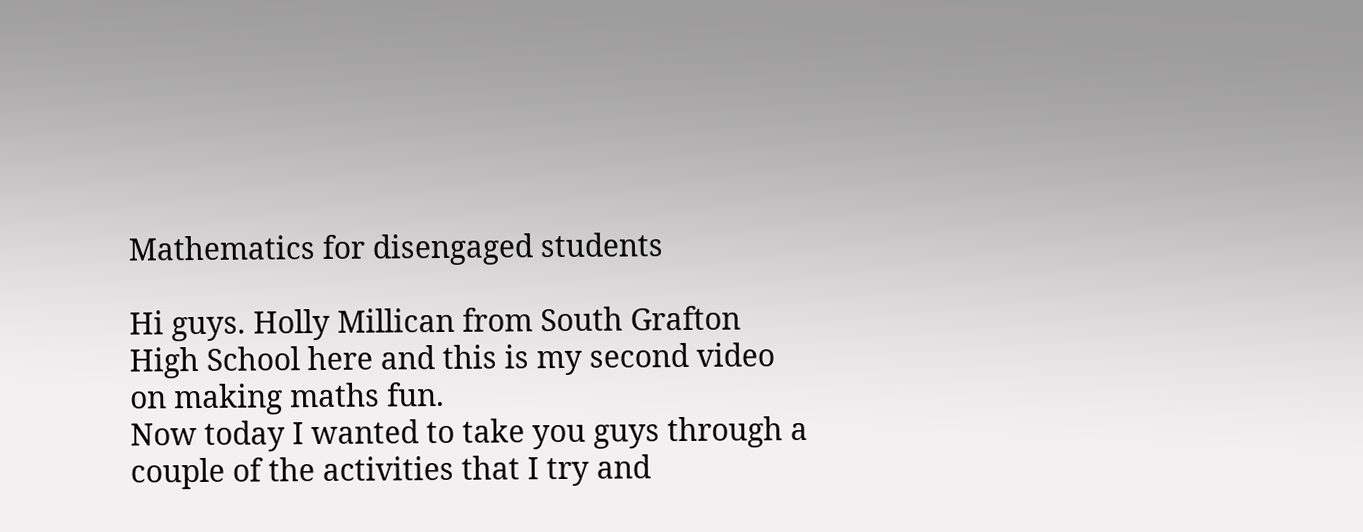Mathematics for disengaged students

Hi guys. Holly Millican from South Grafton
High School here and this is my second video on making maths fun.
Now today I wanted to take you guys through a couple of the activities that I try and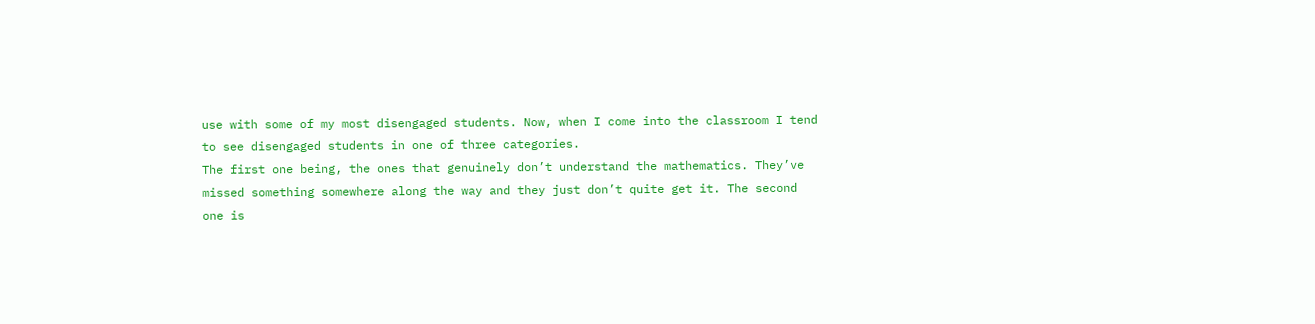use with some of my most disengaged students. Now, when I come into the classroom I tend
to see disengaged students in one of three categories.
The first one being, the ones that genuinely don’t understand the mathematics. They’ve
missed something somewhere along the way and they just don’t quite get it. The second
one is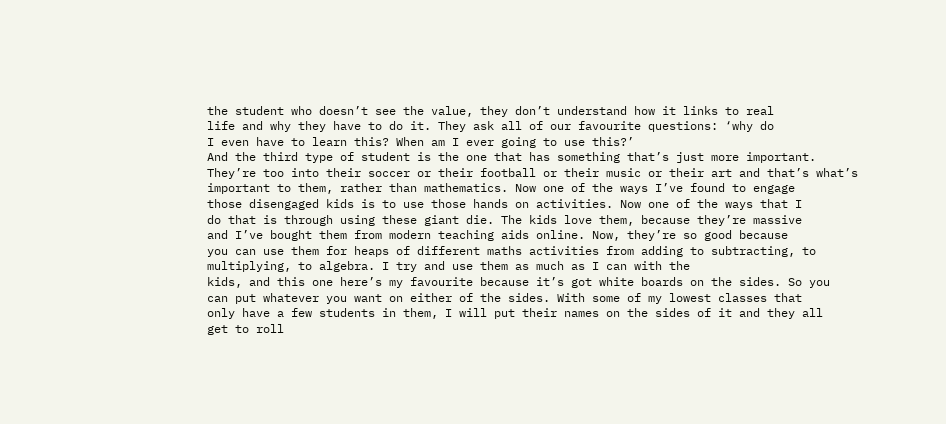the student who doesn’t see the value, they don’t understand how it links to real
life and why they have to do it. They ask all of our favourite questions: ‘why do
I even have to learn this? When am I ever going to use this?’
And the third type of student is the one that has something that’s just more important.
They’re too into their soccer or their football or their music or their art and that’s what’s
important to them, rather than mathematics. Now one of the ways I’ve found to engage
those disengaged kids is to use those hands on activities. Now one of the ways that I
do that is through using these giant die. The kids love them, because they’re massive
and I’ve bought them from modern teaching aids online. Now, they’re so good because
you can use them for heaps of different maths activities from adding to subtracting, to
multiplying, to algebra. I try and use them as much as I can with the
kids, and this one here’s my favourite because it’s got white boards on the sides. So you
can put whatever you want on either of the sides. With some of my lowest classes that
only have a few students in them, I will put their names on the sides of it and they all
get to roll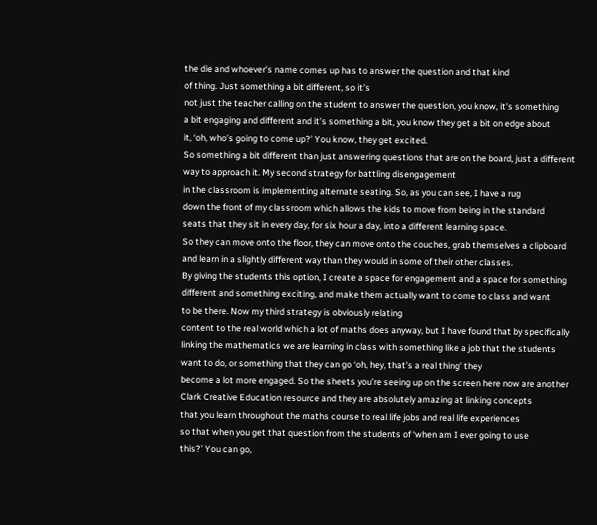the die and whoever’s name comes up has to answer the question and that kind
of thing. Just something a bit different, so it’s
not just the teacher calling on the student to answer the question, you know, it’s something
a bit engaging and different and it’s something a bit, you know they get a bit on edge about
it, ‘oh, who’s going to come up?’ You know, they get excited.
So something a bit different than just answering questions that are on the board, just a different
way to approach it. My second strategy for battling disengagement
in the classroom is implementing alternate seating. So, as you can see, I have a rug
down the front of my classroom which allows the kids to move from being in the standard
seats that they sit in every day, for six hour a day, into a different learning space.
So they can move onto the floor, they can move onto the couches, grab themselves a clipboard
and learn in a slightly different way than they would in some of their other classes.
By giving the students this option, I create a space for engagement and a space for something
different and something exciting, and make them actually want to come to class and want
to be there. Now my third strategy is obviously relating
content to the real world which a lot of maths does anyway, but I have found that by specifically
linking the mathematics we are learning in class with something like a job that the students
want to do, or something that they can go ‘oh, hey, that’s a real thing’ they
become a lot more engaged. So the sheets you’re seeing up on the screen here now are another
Clark Creative Education resource and they are absolutely amazing at linking concepts
that you learn throughout the maths course to real life jobs and real life experiences
so that when you get that question from the students of ‘when am I ever going to use
this?’ You can go,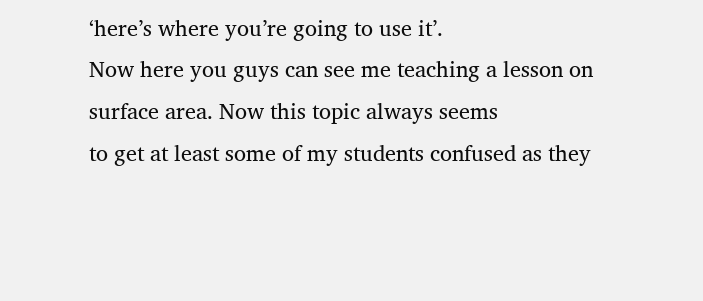‘here’s where you’re going to use it’.
Now here you guys can see me teaching a lesson on surface area. Now this topic always seems
to get at least some of my students confused as they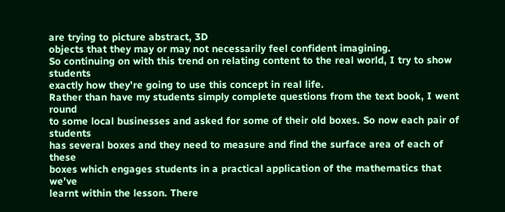are trying to picture abstract, 3D
objects that they may or may not necessarily feel confident imagining.
So continuing on with this trend on relating content to the real world, I try to show students
exactly how they’re going to use this concept in real life.
Rather than have my students simply complete questions from the text book, I went round
to some local businesses and asked for some of their old boxes. So now each pair of students
has several boxes and they need to measure and find the surface area of each of these
boxes which engages students in a practical application of the mathematics that we’ve
learnt within the lesson. There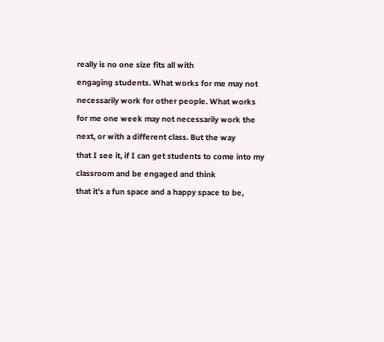really is no one size fits all with
engaging students. What works for me may not necessarily work for other people. What works
for me one week may not necessarily work the next, or with a different class. But the way
that I see it, if I can get students to come into my classroom and be engaged and think
that it’s a fun space and a happy space to be,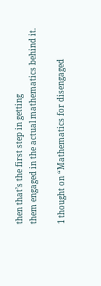then that’s the first step in getting
them engaged in the actual mathematics behind it.

1 thought on “Mathematics for disengaged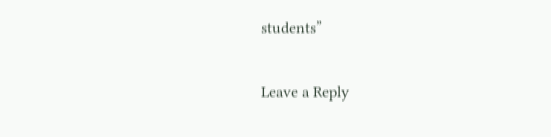students”

Leave a Reply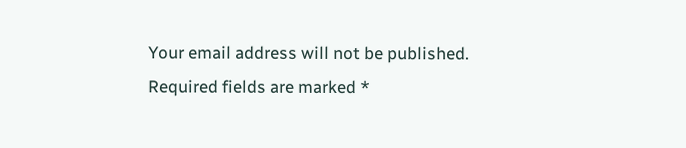Your email address will not be published. Required fields are marked *